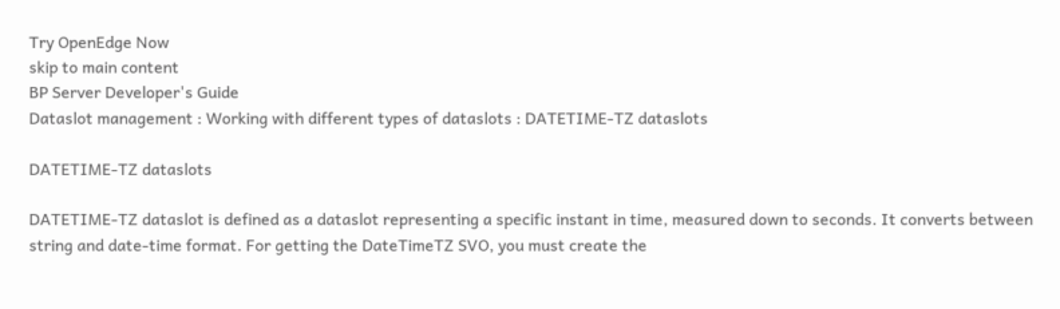Try OpenEdge Now
skip to main content
BP Server Developer's Guide
Dataslot management : Working with different types of dataslots : DATETIME-TZ dataslots

DATETIME-TZ dataslots

DATETIME-TZ dataslot is defined as a dataslot representing a specific instant in time, measured down to seconds. It converts between string and date-time format. For getting the DateTimeTZ SVO, you must create the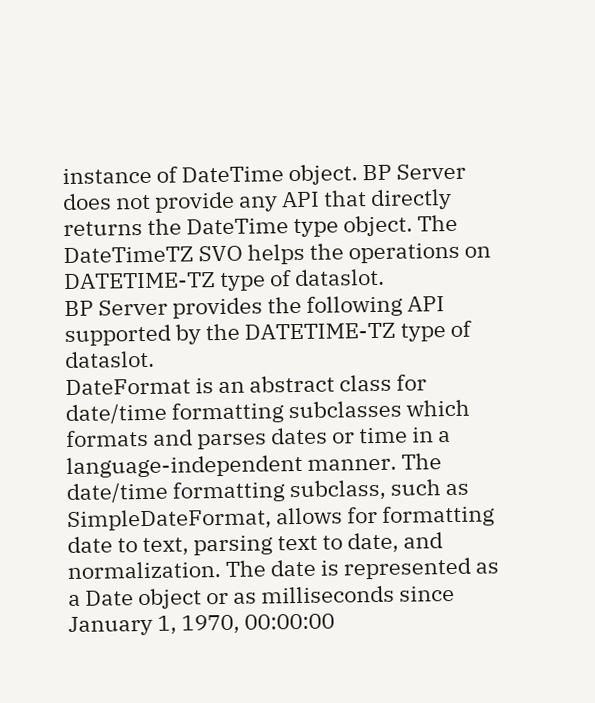instance of DateTime object. BP Server does not provide any API that directly returns the DateTime type object. The DateTimeTZ SVO helps the operations on DATETIME-TZ type of dataslot.
BP Server provides the following API supported by the DATETIME-TZ type of dataslot.
DateFormat is an abstract class for date/time formatting subclasses which formats and parses dates or time in a language-independent manner. The date/time formatting subclass, such as SimpleDateFormat, allows for formatting date to text, parsing text to date, and normalization. The date is represented as a Date object or as milliseconds since January 1, 1970, 00:00:00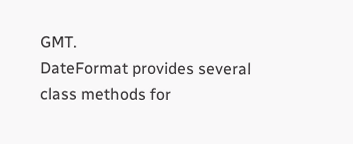GMT.
DateFormat provides several class methods for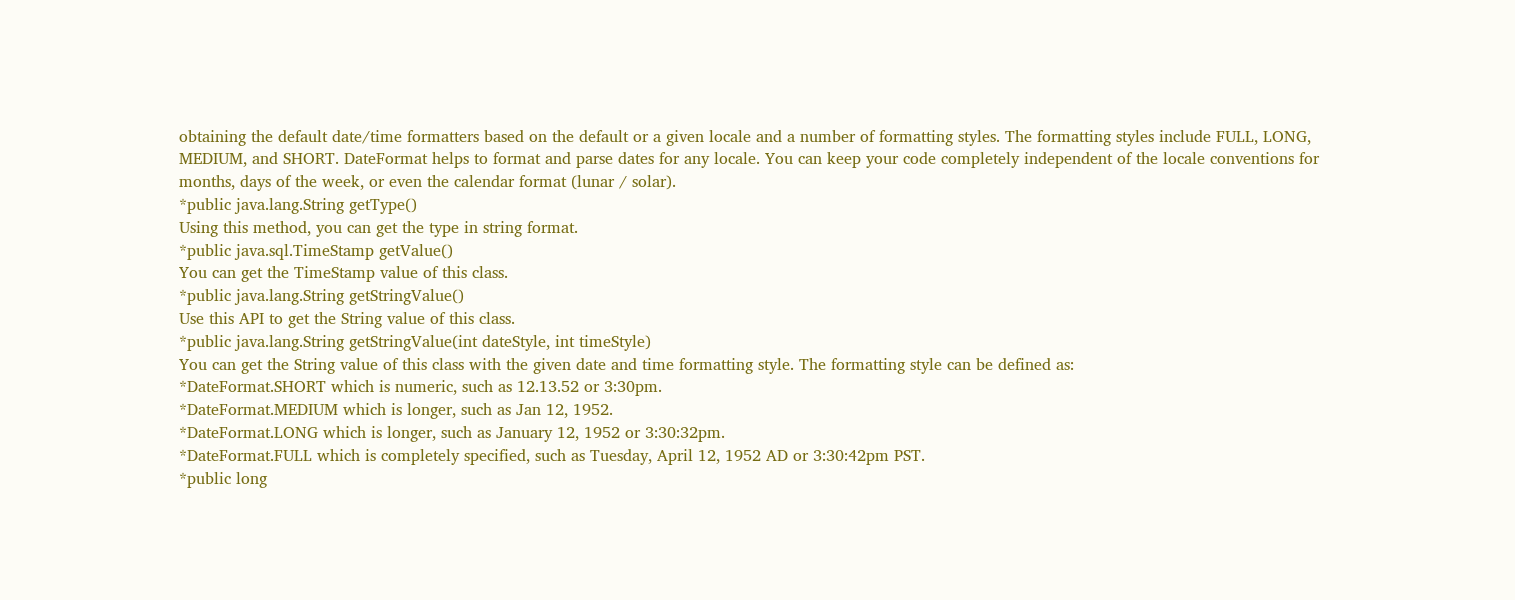obtaining the default date/time formatters based on the default or a given locale and a number of formatting styles. The formatting styles include FULL, LONG, MEDIUM, and SHORT. DateFormat helps to format and parse dates for any locale. You can keep your code completely independent of the locale conventions for months, days of the week, or even the calendar format (lunar / solar).
*public java.lang.String getType()
Using this method, you can get the type in string format.
*public java.sql.TimeStamp getValue()
You can get the TimeStamp value of this class.
*public java.lang.String getStringValue()
Use this API to get the String value of this class.
*public java.lang.String getStringValue(int dateStyle, int timeStyle)
You can get the String value of this class with the given date and time formatting style. The formatting style can be defined as:
*DateFormat.SHORT which is numeric, such as 12.13.52 or 3:30pm.
*DateFormat.MEDIUM which is longer, such as Jan 12, 1952.
*DateFormat.LONG which is longer, such as January 12, 1952 or 3:30:32pm.
*DateFormat.FULL which is completely specified, such as Tuesday, April 12, 1952 AD or 3:30:42pm PST.
*public long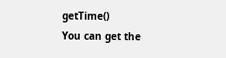getTime()
You can get the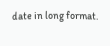date in long format.